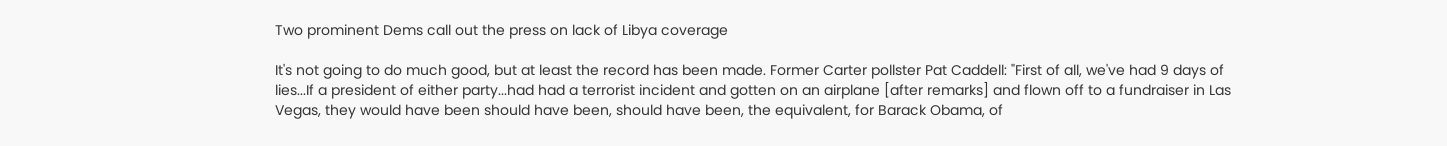Two prominent Dems call out the press on lack of Libya coverage

It's not going to do much good, but at least the record has been made. Former Carter pollster Pat Caddell: "First of all, we've had 9 days of lies...If a president of either party...had had a terrorist incident and gotten on an airplane [after remarks] and flown off to a fundraiser in Las Vegas, they would have been should have been, should have been, the equivalent, for Barack Obama, of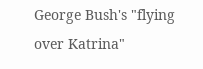George Bush's "flying over Katrina"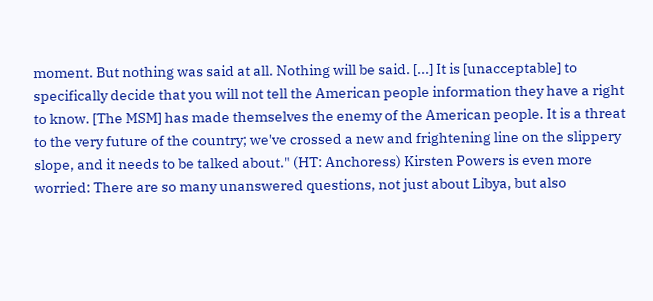moment. But nothing was said at all. Nothing will be said. [...] It is [unacceptable] to specifically decide that you will not tell the American people information they have a right to know. [The MSM] has made themselves the enemy of the American people. It is a threat to the very future of the country; we've crossed a new and frightening line on the slippery slope, and it needs to be talked about." (HT: Anchoress) Kirsten Powers is even more worried: There are so many unanswered questions, not just about Libya, but also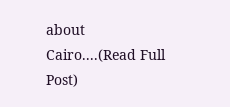about Cairo....(Read Full Post)